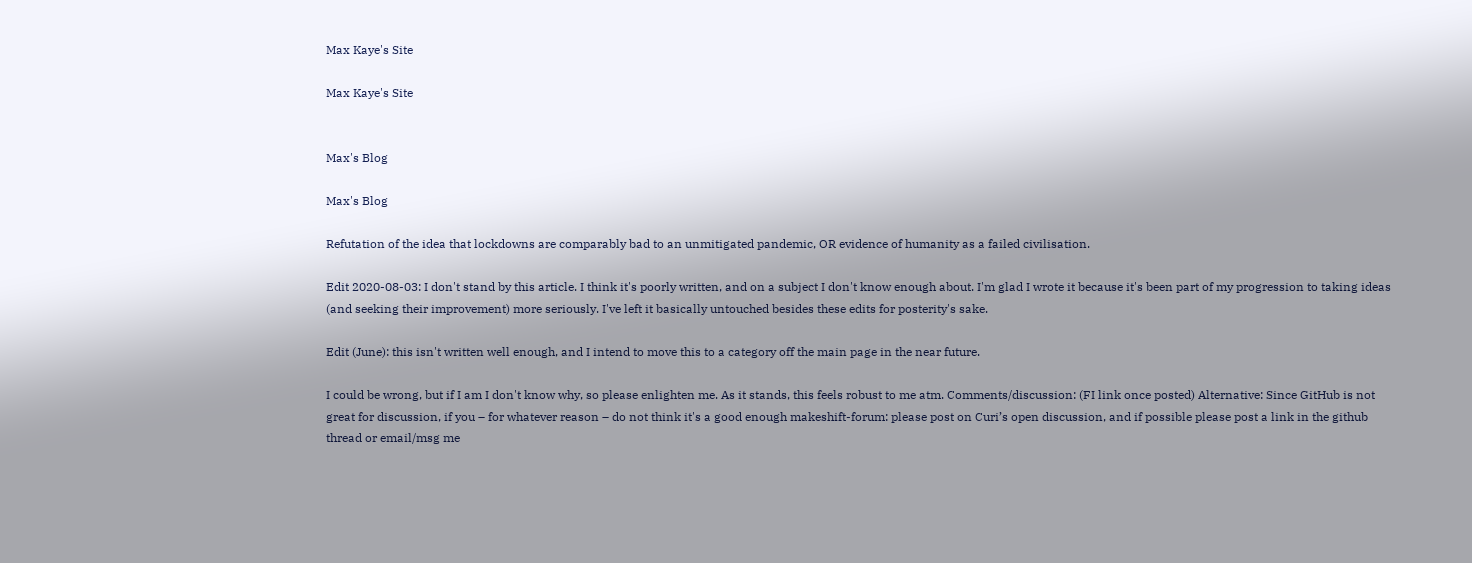Max Kaye's Site

Max Kaye's Site


Max's Blog

Max's Blog

Refutation of the idea that lockdowns are comparably bad to an unmitigated pandemic, OR evidence of humanity as a failed civilisation.

Edit 2020-08-03: I don't stand by this article. I think it's poorly written, and on a subject I don't know enough about. I'm glad I wrote it because it's been part of my progression to taking ideas (and seeking their improvement) more seriously. I've left it basically untouched besides these edits for posterity's sake.

Edit (June): this isn't written well enough, and I intend to move this to a category off the main page in the near future.

I could be wrong, but if I am I don't know why, so please enlighten me. As it stands, this feels robust to me atm. Comments/discussion: (FI link once posted) Alternative: Since GitHub is not great for discussion, if you – for whatever reason – do not think it's a good enough makeshift-forum: please post on Curi’s open discussion, and if possible please post a link in the github thread or email/msg me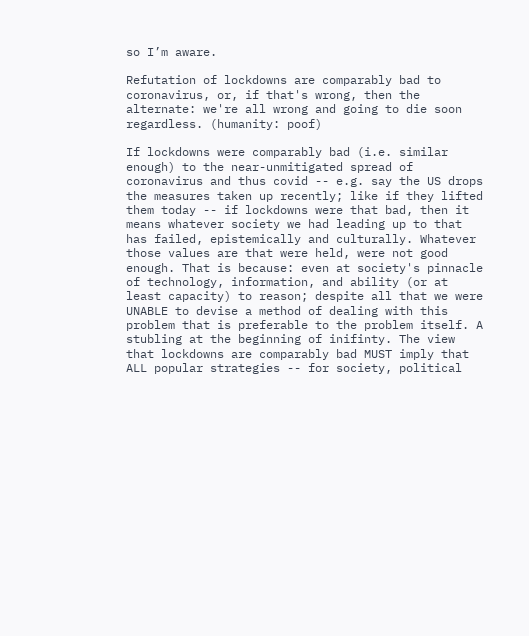so I’m aware.

Refutation of lockdowns are comparably bad to coronavirus, or, if that's wrong, then the alternate: we're all wrong and going to die soon regardless. (humanity: poof)

If lockdowns were comparably bad (i.e. similar enough) to the near-unmitigated spread of coronavirus and thus covid -- e.g. say the US drops the measures taken up recently; like if they lifted them today -- if lockdowns were that bad, then it means whatever society we had leading up to that has failed, epistemically and culturally. Whatever those values are that were held, were not good enough. That is because: even at society's pinnacle of technology, information, and ability (or at least capacity) to reason; despite all that we were UNABLE to devise a method of dealing with this problem that is preferable to the problem itself. A stubling at the beginning of inifinty. The view that lockdowns are comparably bad MUST imply that ALL popular strategies -- for society, political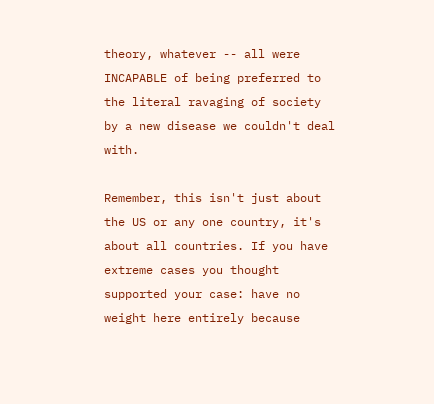theory, whatever -- all were INCAPABLE of being preferred to the literal ravaging of society by a new disease we couldn't deal with.

Remember, this isn't just about the US or any one country, it's about all countries. If you have extreme cases you thought supported your case: have no weight here entirely because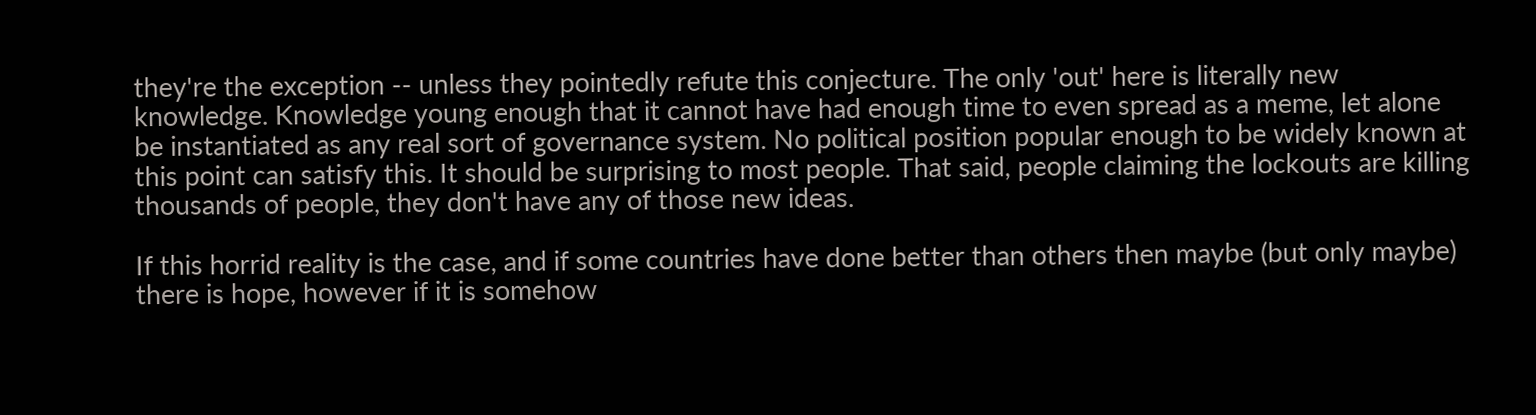they're the exception -- unless they pointedly refute this conjecture. The only 'out' here is literally new knowledge. Knowledge young enough that it cannot have had enough time to even spread as a meme, let alone be instantiated as any real sort of governance system. No political position popular enough to be widely known at this point can satisfy this. It should be surprising to most people. That said, people claiming the lockouts are killing thousands of people, they don't have any of those new ideas.

If this horrid reality is the case, and if some countries have done better than others then maybe (but only maybe) there is hope, however if it is somehow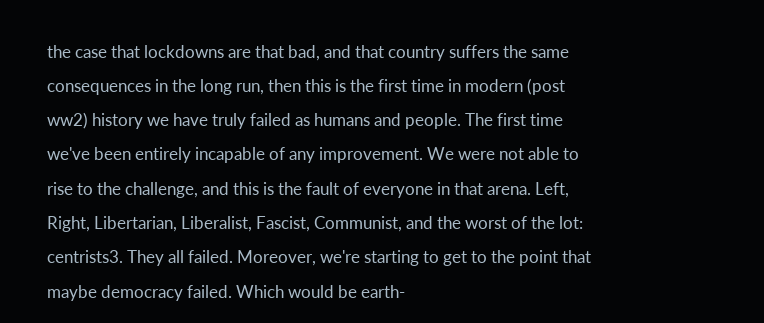the case that lockdowns are that bad, and that country suffers the same consequences in the long run, then this is the first time in modern (post ww2) history we have truly failed as humans and people. The first time we've been entirely incapable of any improvement. We were not able to rise to the challenge, and this is the fault of everyone in that arena. Left, Right, Libertarian, Liberalist, Fascist, Communist, and the worst of the lot: centrists3. They all failed. Moreover, we're starting to get to the point that maybe democracy failed. Which would be earth-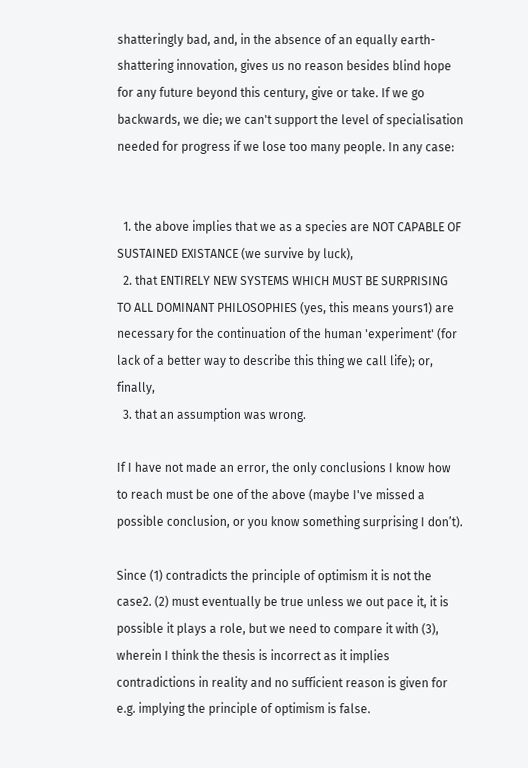shatteringly bad, and, in the absence of an equally earth-shattering innovation, gives us no reason besides blind hope for any future beyond this century, give or take. If we go backwards, we die; we can't support the level of specialisation needed for progress if we lose too many people. In any case:


  1. the above implies that we as a species are NOT CAPABLE OF SUSTAINED EXISTANCE (we survive by luck),
  2. that ENTIRELY NEW SYSTEMS WHICH MUST BE SURPRISING TO ALL DOMINANT PHILOSOPHIES (yes, this means yours1) are necessary for the continuation of the human 'experiment' (for lack of a better way to describe this thing we call life); or, finally,
  3. that an assumption was wrong.

If I have not made an error, the only conclusions I know how to reach must be one of the above (maybe I've missed a possible conclusion, or you know something surprising I don’t).

Since (1) contradicts the principle of optimism it is not the case2. (2) must eventually be true unless we out pace it, it is possible it plays a role, but we need to compare it with (3), wherein I think the thesis is incorrect as it implies contradictions in reality and no sufficient reason is given for e.g. implying the principle of optimism is false.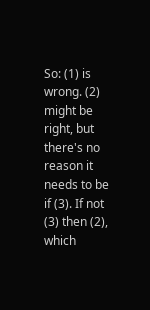So: (1) is wrong. (2) might be right, but there's no reason it needs to be if (3). If not (3) then (2), which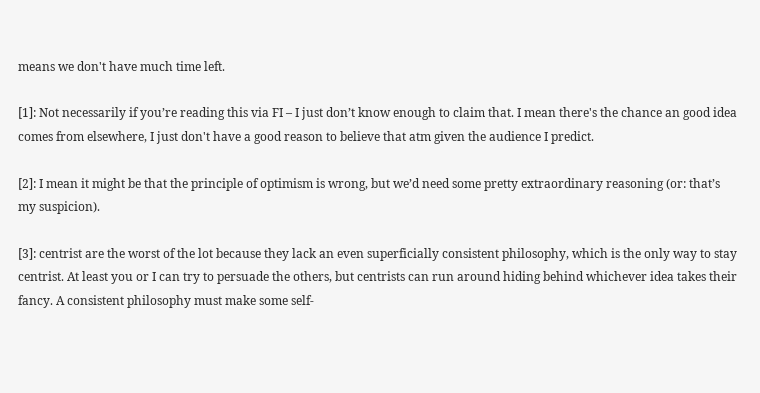means we don't have much time left.

[1]: Not necessarily if you’re reading this via FI – I just don’t know enough to claim that. I mean there's the chance an good idea comes from elsewhere, I just don't have a good reason to believe that atm given the audience I predict.

[2]: I mean it might be that the principle of optimism is wrong, but we’d need some pretty extraordinary reasoning (or: that’s my suspicion).

[3]: centrist are the worst of the lot because they lack an even superficially consistent philosophy, which is the only way to stay centrist. At least you or I can try to persuade the others, but centrists can run around hiding behind whichever idea takes their fancy. A consistent philosophy must make some self-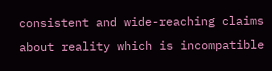consistent and wide-reaching claims about reality which is incompatible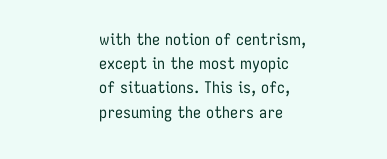with the notion of centrism, except in the most myopic of situations. This is, ofc, presuming the others are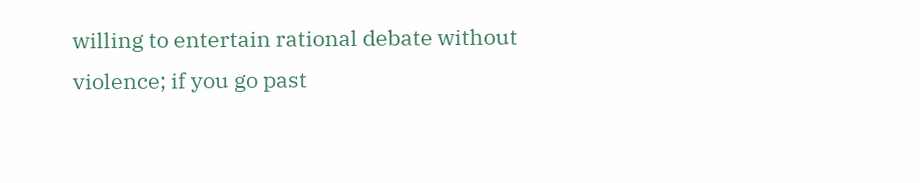willing to entertain rational debate without violence; if you go past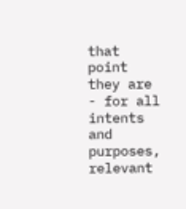that point they are - for all intents and purposes, relevant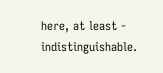here, at least - indistinguishable.